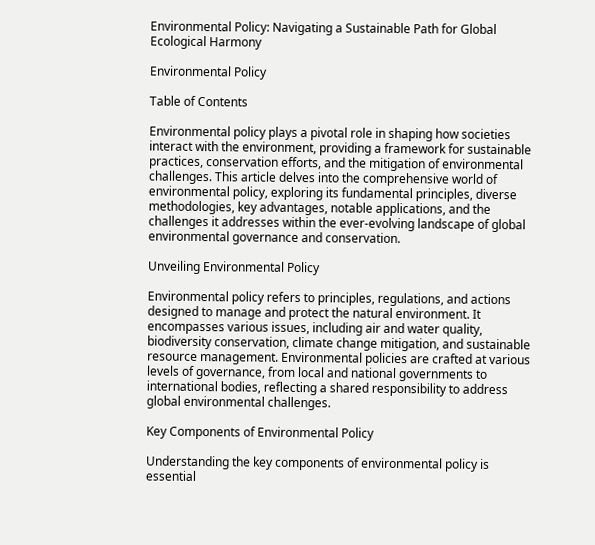Environmental Policy: Navigating a Sustainable Path for Global Ecological Harmony

Environmental Policy

Table of Contents

Environmental policy plays a pivotal role in shaping how societies interact with the environment, providing a framework for sustainable practices, conservation efforts, and the mitigation of environmental challenges. This article delves into the comprehensive world of environmental policy, exploring its fundamental principles, diverse methodologies, key advantages, notable applications, and the challenges it addresses within the ever-evolving landscape of global environmental governance and conservation.

Unveiling Environmental Policy

Environmental policy refers to principles, regulations, and actions designed to manage and protect the natural environment. It encompasses various issues, including air and water quality, biodiversity conservation, climate change mitigation, and sustainable resource management. Environmental policies are crafted at various levels of governance, from local and national governments to international bodies, reflecting a shared responsibility to address global environmental challenges.

Key Components of Environmental Policy

Understanding the key components of environmental policy is essential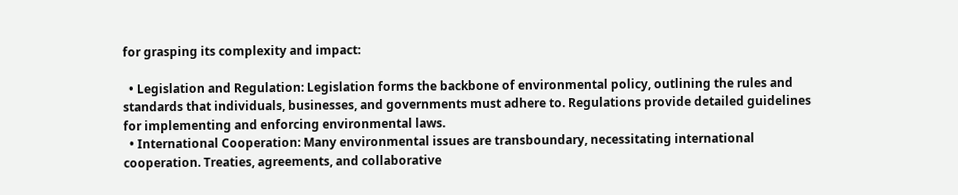for grasping its complexity and impact:

  • Legislation and Regulation: Legislation forms the backbone of environmental policy, outlining the rules and standards that individuals, businesses, and governments must adhere to. Regulations provide detailed guidelines for implementing and enforcing environmental laws.
  • International Cooperation: Many environmental issues are transboundary, necessitating international cooperation. Treaties, agreements, and collaborative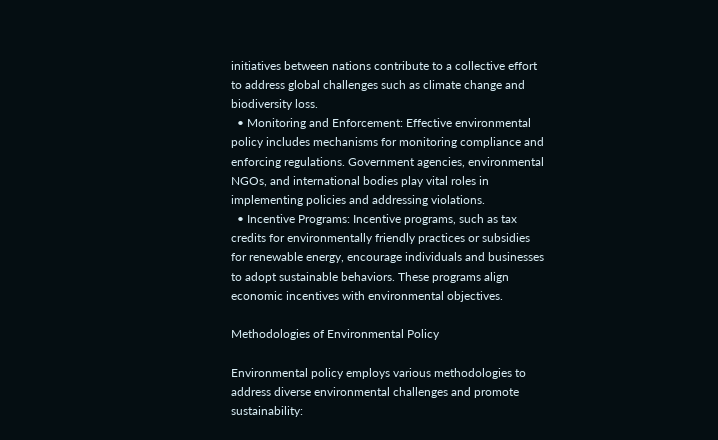initiatives between nations contribute to a collective effort to address global challenges such as climate change and biodiversity loss.
  • Monitoring and Enforcement: Effective environmental policy includes mechanisms for monitoring compliance and enforcing regulations. Government agencies, environmental NGOs, and international bodies play vital roles in implementing policies and addressing violations.
  • Incentive Programs: Incentive programs, such as tax credits for environmentally friendly practices or subsidies for renewable energy, encourage individuals and businesses to adopt sustainable behaviors. These programs align economic incentives with environmental objectives.

Methodologies of Environmental Policy

Environmental policy employs various methodologies to address diverse environmental challenges and promote sustainability: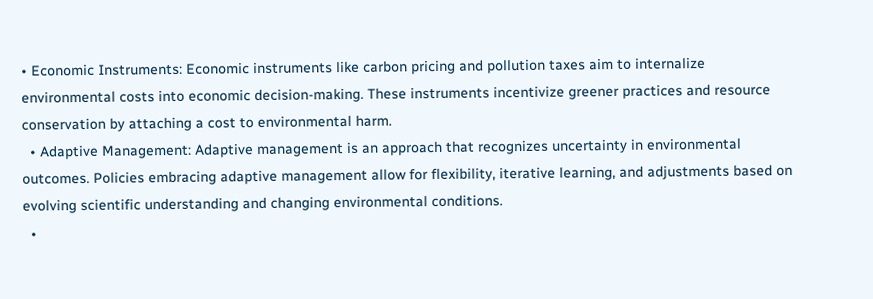• Economic Instruments: Economic instruments like carbon pricing and pollution taxes aim to internalize environmental costs into economic decision-making. These instruments incentivize greener practices and resource conservation by attaching a cost to environmental harm.
  • Adaptive Management: Adaptive management is an approach that recognizes uncertainty in environmental outcomes. Policies embracing adaptive management allow for flexibility, iterative learning, and adjustments based on evolving scientific understanding and changing environmental conditions.
  •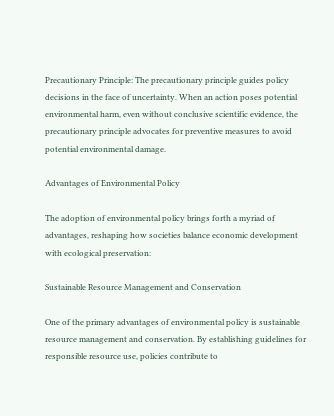Precautionary Principle: The precautionary principle guides policy decisions in the face of uncertainty. When an action poses potential environmental harm, even without conclusive scientific evidence, the precautionary principle advocates for preventive measures to avoid potential environmental damage.

Advantages of Environmental Policy

The adoption of environmental policy brings forth a myriad of advantages, reshaping how societies balance economic development with ecological preservation:

Sustainable Resource Management and Conservation

One of the primary advantages of environmental policy is sustainable resource management and conservation. By establishing guidelines for responsible resource use, policies contribute to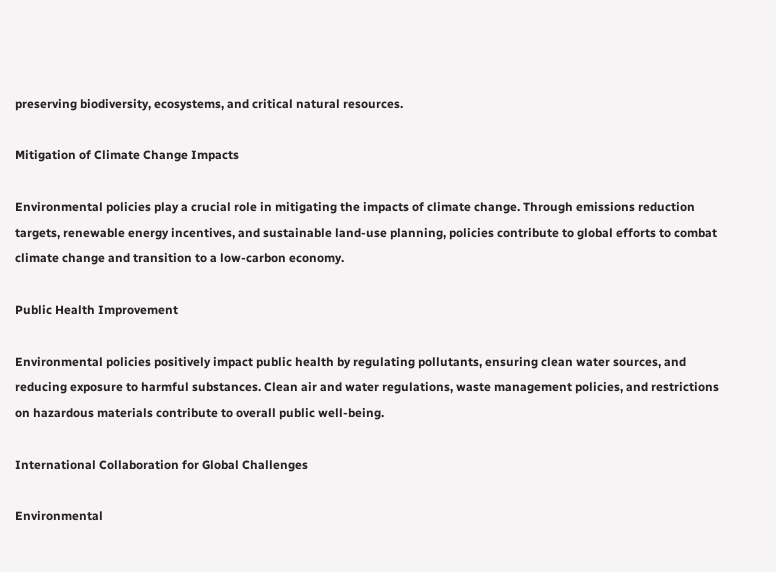preserving biodiversity, ecosystems, and critical natural resources.

Mitigation of Climate Change Impacts

Environmental policies play a crucial role in mitigating the impacts of climate change. Through emissions reduction targets, renewable energy incentives, and sustainable land-use planning, policies contribute to global efforts to combat climate change and transition to a low-carbon economy.

Public Health Improvement

Environmental policies positively impact public health by regulating pollutants, ensuring clean water sources, and reducing exposure to harmful substances. Clean air and water regulations, waste management policies, and restrictions on hazardous materials contribute to overall public well-being.

International Collaboration for Global Challenges

Environmental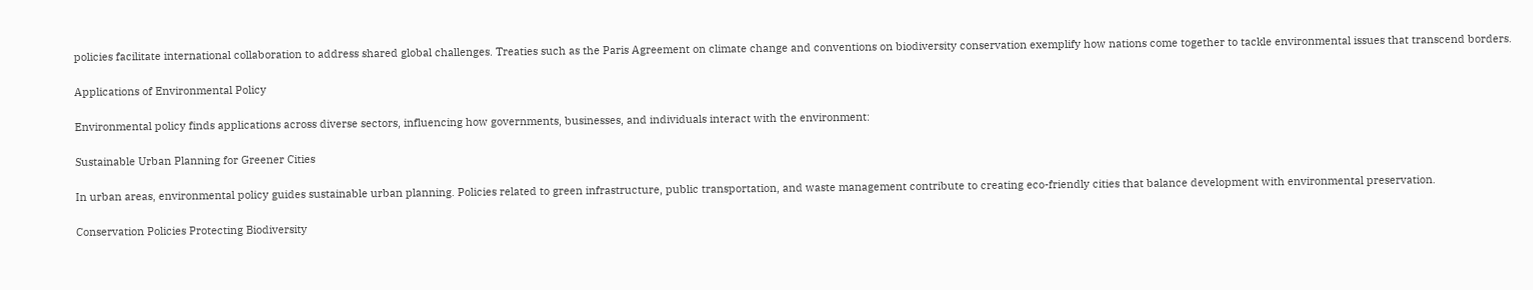policies facilitate international collaboration to address shared global challenges. Treaties such as the Paris Agreement on climate change and conventions on biodiversity conservation exemplify how nations come together to tackle environmental issues that transcend borders.

Applications of Environmental Policy

Environmental policy finds applications across diverse sectors, influencing how governments, businesses, and individuals interact with the environment:

Sustainable Urban Planning for Greener Cities

In urban areas, environmental policy guides sustainable urban planning. Policies related to green infrastructure, public transportation, and waste management contribute to creating eco-friendly cities that balance development with environmental preservation.

Conservation Policies Protecting Biodiversity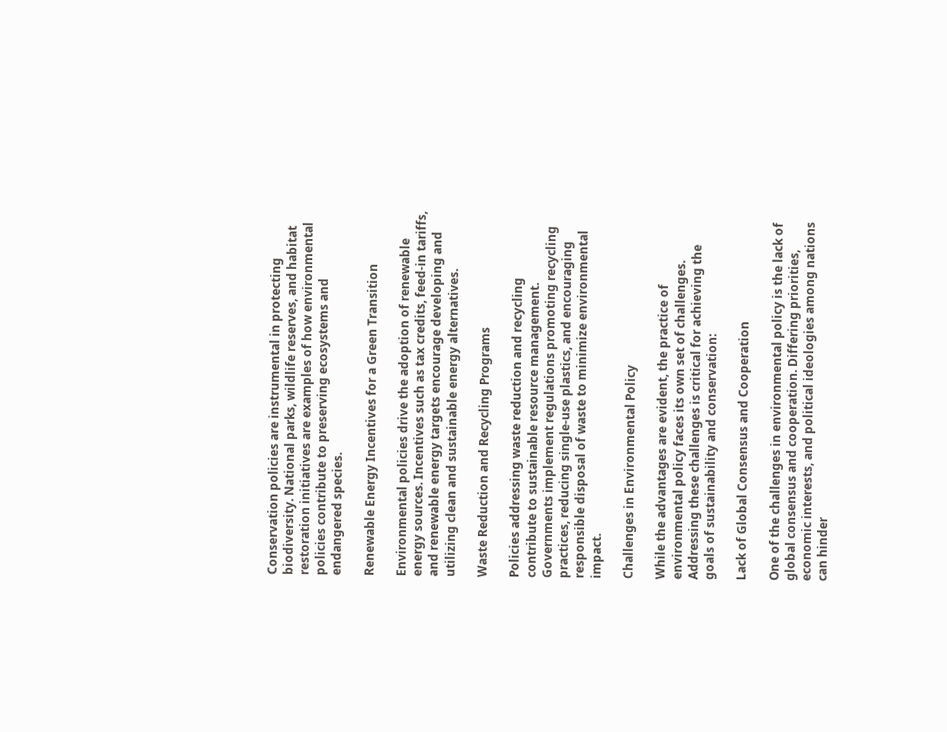Conservation policies are instrumental in protecting biodiversity. National parks, wildlife reserves, and habitat restoration initiatives are examples of how environmental policies contribute to preserving ecosystems and endangered species.

Renewable Energy Incentives for a Green Transition

Environmental policies drive the adoption of renewable energy sources. Incentives such as tax credits, feed-in tariffs, and renewable energy targets encourage developing and utilizing clean and sustainable energy alternatives.

Waste Reduction and Recycling Programs

Policies addressing waste reduction and recycling contribute to sustainable resource management. Governments implement regulations promoting recycling practices, reducing single-use plastics, and encouraging responsible disposal of waste to minimize environmental impact.

Challenges in Environmental Policy

While the advantages are evident, the practice of environmental policy faces its own set of challenges. Addressing these challenges is critical for achieving the goals of sustainability and conservation:

Lack of Global Consensus and Cooperation

One of the challenges in environmental policy is the lack of global consensus and cooperation. Differing priorities, economic interests, and political ideologies among nations can hinder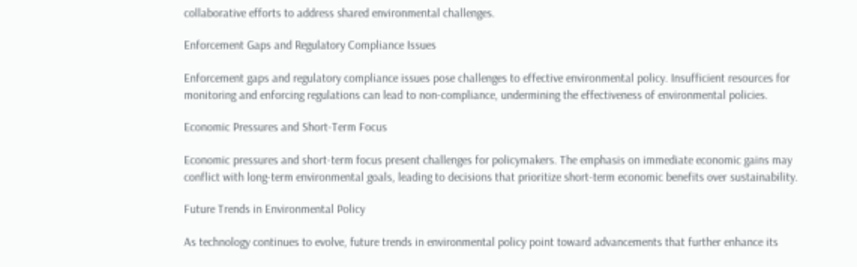collaborative efforts to address shared environmental challenges.

Enforcement Gaps and Regulatory Compliance Issues

Enforcement gaps and regulatory compliance issues pose challenges to effective environmental policy. Insufficient resources for monitoring and enforcing regulations can lead to non-compliance, undermining the effectiveness of environmental policies.

Economic Pressures and Short-Term Focus

Economic pressures and short-term focus present challenges for policymakers. The emphasis on immediate economic gains may conflict with long-term environmental goals, leading to decisions that prioritize short-term economic benefits over sustainability.

Future Trends in Environmental Policy

As technology continues to evolve, future trends in environmental policy point toward advancements that further enhance its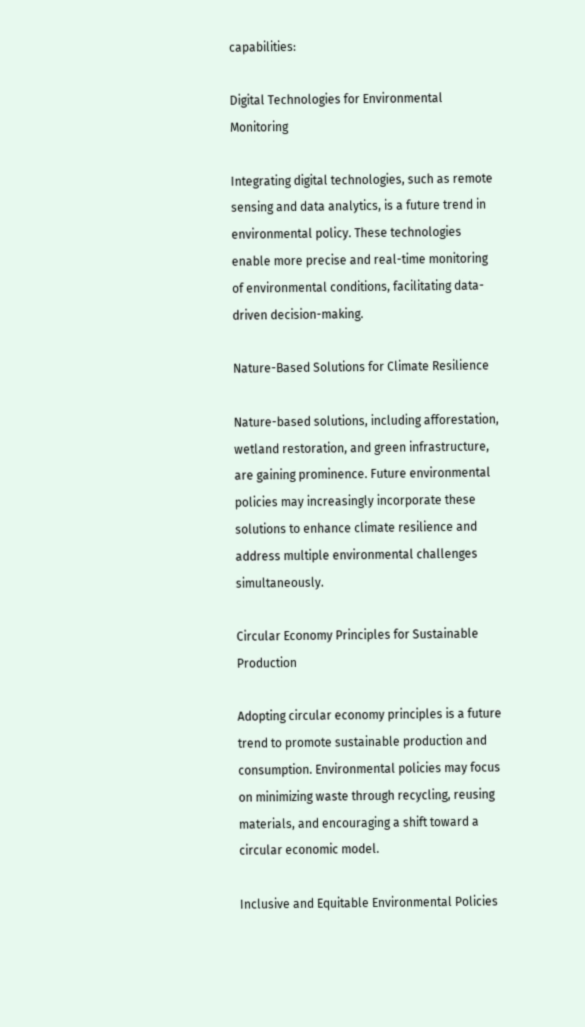capabilities:

Digital Technologies for Environmental Monitoring

Integrating digital technologies, such as remote sensing and data analytics, is a future trend in environmental policy. These technologies enable more precise and real-time monitoring of environmental conditions, facilitating data-driven decision-making.

Nature-Based Solutions for Climate Resilience

Nature-based solutions, including afforestation, wetland restoration, and green infrastructure, are gaining prominence. Future environmental policies may increasingly incorporate these solutions to enhance climate resilience and address multiple environmental challenges simultaneously.

Circular Economy Principles for Sustainable Production

Adopting circular economy principles is a future trend to promote sustainable production and consumption. Environmental policies may focus on minimizing waste through recycling, reusing materials, and encouraging a shift toward a circular economic model.

Inclusive and Equitable Environmental Policies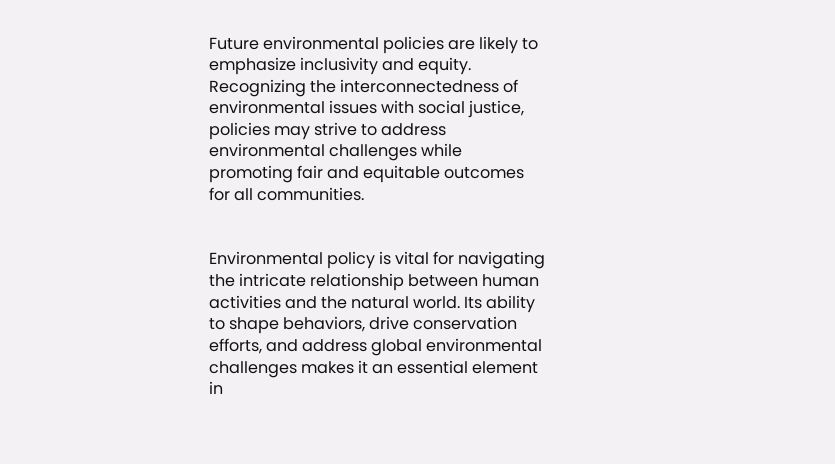Future environmental policies are likely to emphasize inclusivity and equity. Recognizing the interconnectedness of environmental issues with social justice, policies may strive to address environmental challenges while promoting fair and equitable outcomes for all communities.


Environmental policy is vital for navigating the intricate relationship between human activities and the natural world. Its ability to shape behaviors, drive conservation efforts, and address global environmental challenges makes it an essential element in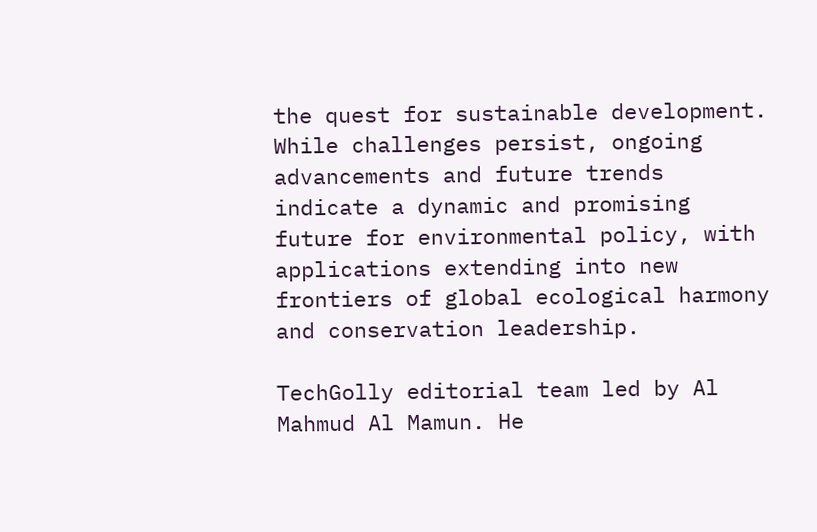the quest for sustainable development. While challenges persist, ongoing advancements and future trends indicate a dynamic and promising future for environmental policy, with applications extending into new frontiers of global ecological harmony and conservation leadership.

TechGolly editorial team led by Al Mahmud Al Mamun. He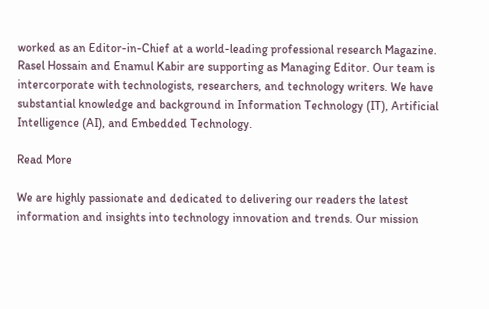worked as an Editor-in-Chief at a world-leading professional research Magazine. Rasel Hossain and Enamul Kabir are supporting as Managing Editor. Our team is intercorporate with technologists, researchers, and technology writers. We have substantial knowledge and background in Information Technology (IT), Artificial Intelligence (AI), and Embedded Technology.

Read More

We are highly passionate and dedicated to delivering our readers the latest information and insights into technology innovation and trends. Our mission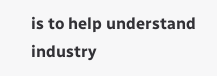is to help understand industry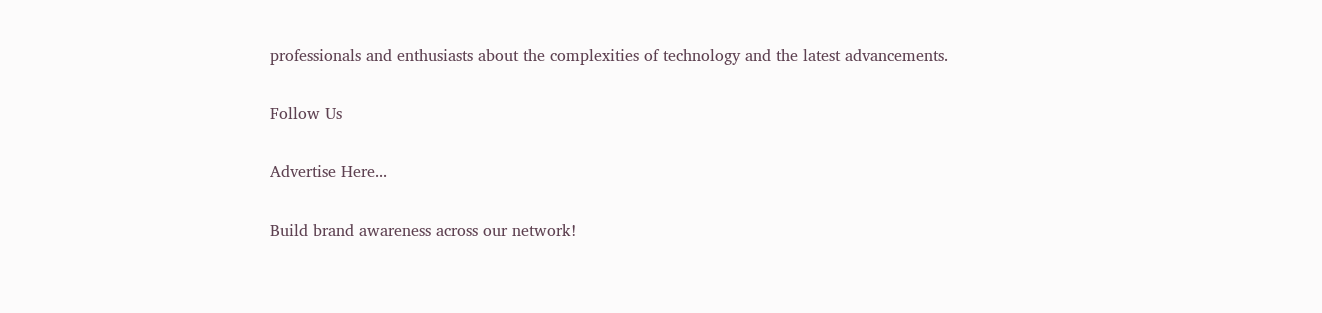professionals and enthusiasts about the complexities of technology and the latest advancements.

Follow Us

Advertise Here...

Build brand awareness across our network!